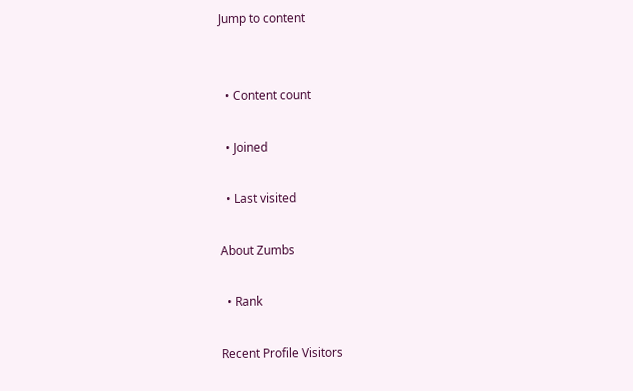Jump to content


  • Content count

  • Joined

  • Last visited

About Zumbs

  • Rank

Recent Profile Visitors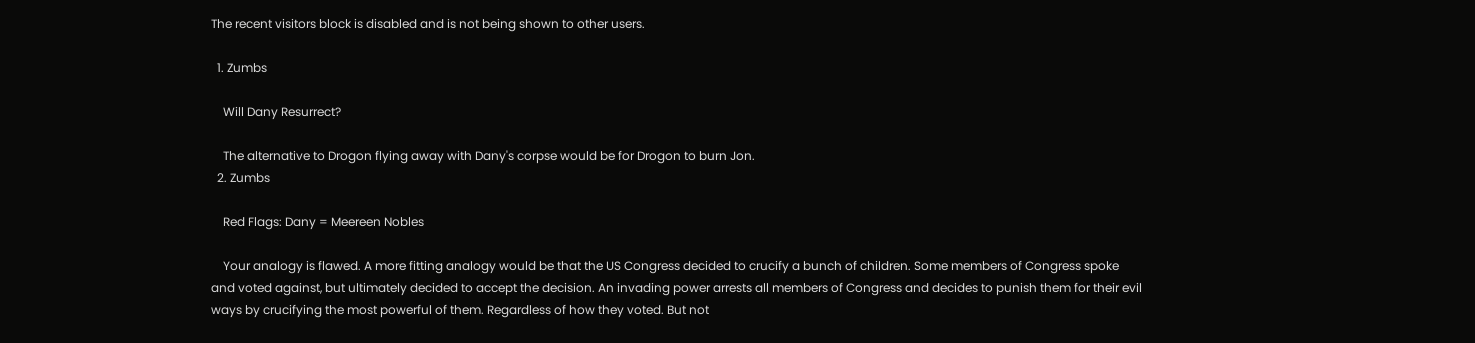The recent visitors block is disabled and is not being shown to other users.

  1. Zumbs

    Will Dany Resurrect?

    The alternative to Drogon flying away with Dany's corpse would be for Drogon to burn Jon.
  2. Zumbs

    Red Flags: Dany = Meereen Nobles

    Your analogy is flawed. A more fitting analogy would be that the US Congress decided to crucify a bunch of children. Some members of Congress spoke and voted against, but ultimately decided to accept the decision. An invading power arrests all members of Congress and decides to punish them for their evil ways by crucifying the most powerful of them. Regardless of how they voted. But not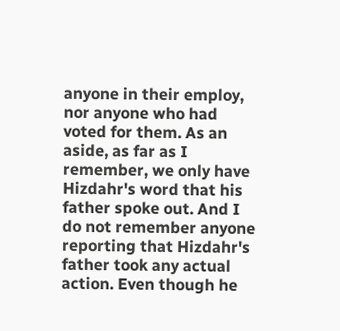anyone in their employ, nor anyone who had voted for them. As an aside, as far as I remember, we only have Hizdahr's word that his father spoke out. And I do not remember anyone reporting that Hizdahr's father took any actual action. Even though he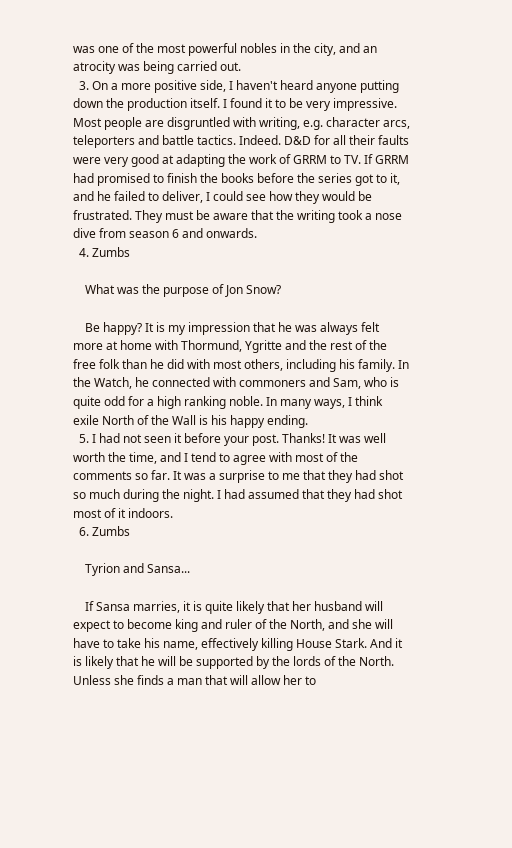was one of the most powerful nobles in the city, and an atrocity was being carried out.
  3. On a more positive side, I haven't heard anyone putting down the production itself. I found it to be very impressive. Most people are disgruntled with writing, e.g. character arcs, teleporters and battle tactics. Indeed. D&D for all their faults were very good at adapting the work of GRRM to TV. If GRRM had promised to finish the books before the series got to it, and he failed to deliver, I could see how they would be frustrated. They must be aware that the writing took a nose dive from season 6 and onwards.
  4. Zumbs

    What was the purpose of Jon Snow?

    Be happy? It is my impression that he was always felt more at home with Thormund, Ygritte and the rest of the free folk than he did with most others, including his family. In the Watch, he connected with commoners and Sam, who is quite odd for a high ranking noble. In many ways, I think exile North of the Wall is his happy ending.
  5. I had not seen it before your post. Thanks! It was well worth the time, and I tend to agree with most of the comments so far. It was a surprise to me that they had shot so much during the night. I had assumed that they had shot most of it indoors.
  6. Zumbs

    Tyrion and Sansa...

    If Sansa marries, it is quite likely that her husband will expect to become king and ruler of the North, and she will have to take his name, effectively killing House Stark. And it is likely that he will be supported by the lords of the North. Unless she finds a man that will allow her to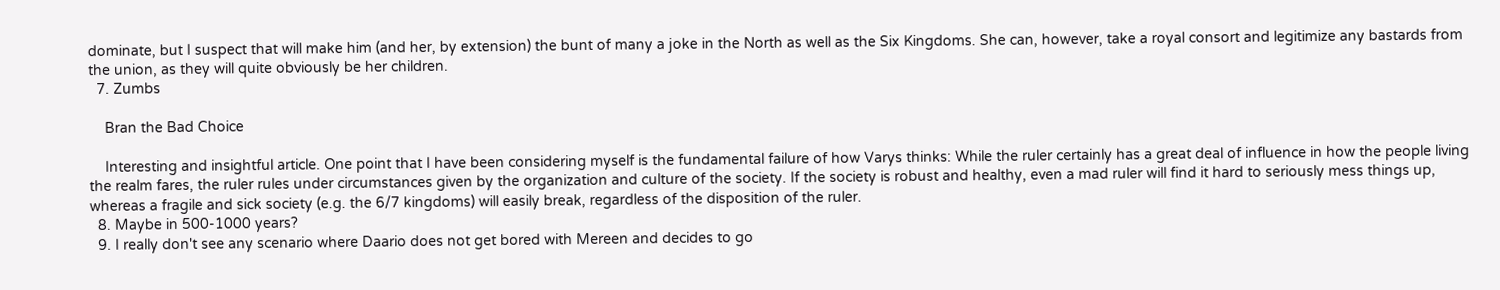dominate, but I suspect that will make him (and her, by extension) the bunt of many a joke in the North as well as the Six Kingdoms. She can, however, take a royal consort and legitimize any bastards from the union, as they will quite obviously be her children.
  7. Zumbs

    Bran the Bad Choice

    Interesting and insightful article. One point that I have been considering myself is the fundamental failure of how Varys thinks: While the ruler certainly has a great deal of influence in how the people living the realm fares, the ruler rules under circumstances given by the organization and culture of the society. If the society is robust and healthy, even a mad ruler will find it hard to seriously mess things up, whereas a fragile and sick society (e.g. the 6/7 kingdoms) will easily break, regardless of the disposition of the ruler.
  8. Maybe in 500-1000 years?
  9. I really don't see any scenario where Daario does not get bored with Mereen and decides to go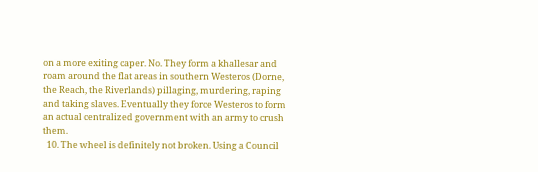on a more exiting caper. No. They form a khallesar and roam around the flat areas in southern Westeros (Dorne, the Reach, the Riverlands) pillaging, murdering, raping and taking slaves. Eventually they force Westeros to form an actual centralized government with an army to crush them.
  10. The wheel is definitely not broken. Using a Council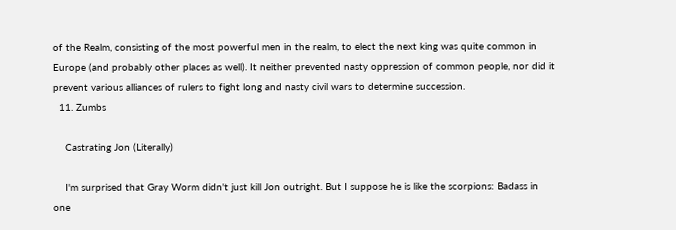of the Realm, consisting of the most powerful men in the realm, to elect the next king was quite common in Europe (and probably other places as well). It neither prevented nasty oppression of common people, nor did it prevent various alliances of rulers to fight long and nasty civil wars to determine succession.
  11. Zumbs

    Castrating Jon (Literally)

    I'm surprised that Gray Worm didn't just kill Jon outright. But I suppose he is like the scorpions: Badass in one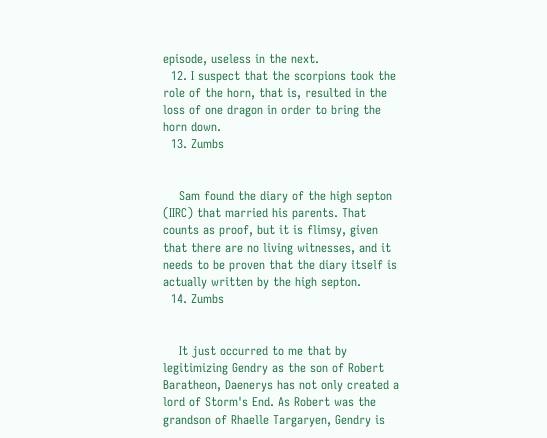episode, useless in the next.
  12. I suspect that the scorpions took the role of the horn, that is, resulted in the loss of one dragon in order to bring the horn down.
  13. Zumbs


    Sam found the diary of the high septon (IIRC) that married his parents. That counts as proof, but it is flimsy, given that there are no living witnesses, and it needs to be proven that the diary itself is actually written by the high septon.
  14. Zumbs


    It just occurred to me that by legitimizing Gendry as the son of Robert Baratheon, Daenerys has not only created a lord of Storm's End. As Robert was the grandson of Rhaelle Targaryen, Gendry is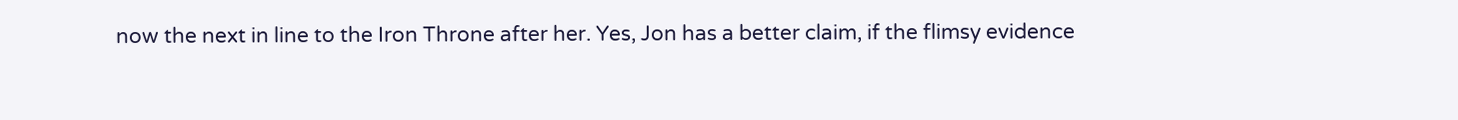now the next in line to the Iron Throne after her. Yes, Jon has a better claim, if the flimsy evidence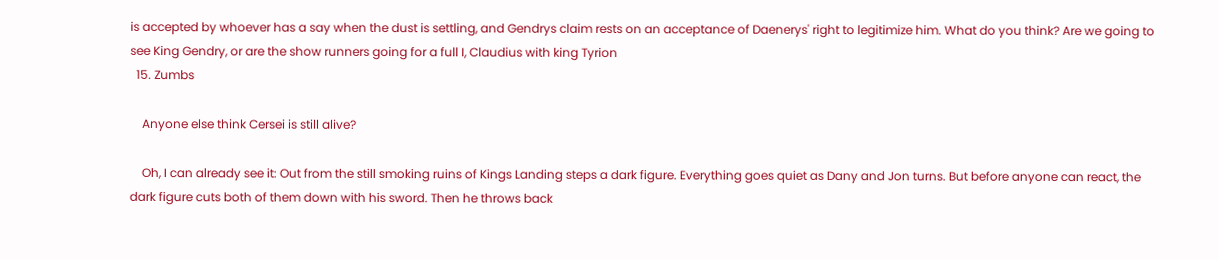is accepted by whoever has a say when the dust is settling, and Gendrys claim rests on an acceptance of Daenerys' right to legitimize him. What do you think? Are we going to see King Gendry, or are the show runners going for a full I, Claudius with king Tyrion
  15. Zumbs

    Anyone else think Cersei is still alive?

    Oh, I can already see it: Out from the still smoking ruins of Kings Landing steps a dark figure. Everything goes quiet as Dany and Jon turns. But before anyone can react, the dark figure cuts both of them down with his sword. Then he throws back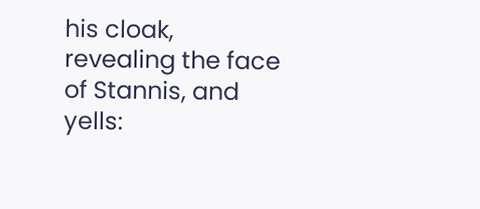his cloak, revealing the face of Stannis, and yells: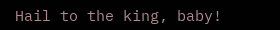Hail to the king, baby!